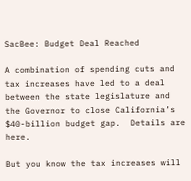SacBee: Budget Deal Reached

A combination of spending cuts and tax increases have led to a deal between the state legislature and the Governor to close California’s $40-billion budget gap.  Details are here.

But you know the tax increases will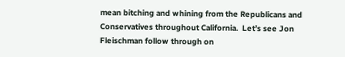mean bitching and whining from the Republicans and Conservatives throughout California.  Let’s see Jon Fleischman follow through on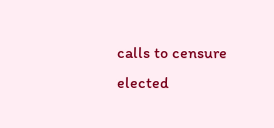calls to censure elected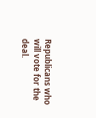Republicans who will vote for the deal.